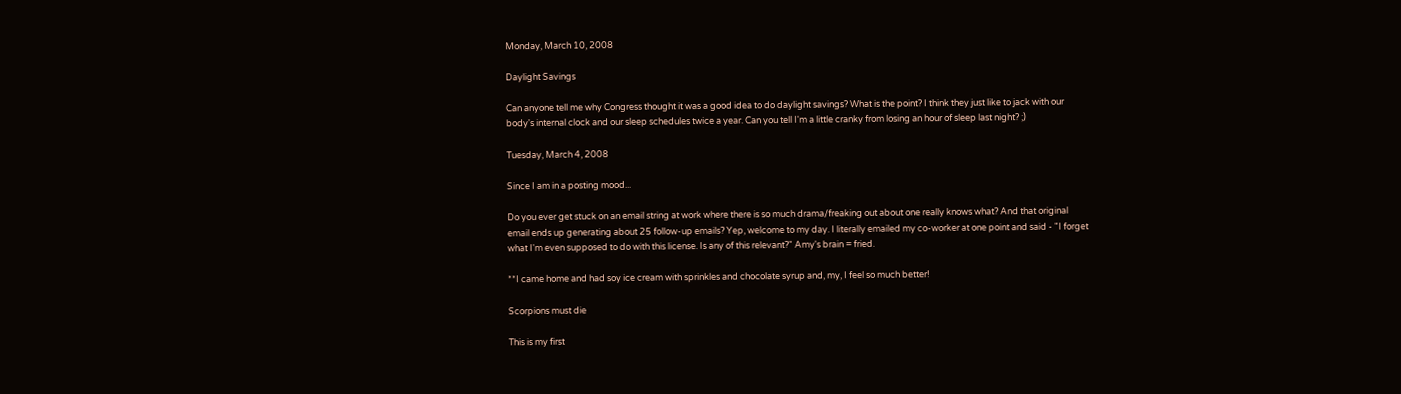Monday, March 10, 2008

Daylight Savings

Can anyone tell me why Congress thought it was a good idea to do daylight savings? What is the point? I think they just like to jack with our body's internal clock and our sleep schedules twice a year. Can you tell I'm a little cranky from losing an hour of sleep last night? ;)

Tuesday, March 4, 2008

Since I am in a posting mood...

Do you ever get stuck on an email string at work where there is so much drama/freaking out about one really knows what? And that original email ends up generating about 25 follow-up emails? Yep, welcome to my day. I literally emailed my co-worker at one point and said - "I forget what I'm even supposed to do with this license. Is any of this relevant?" Amy's brain = fried.

**I came home and had soy ice cream with sprinkles and chocolate syrup and, my, I feel so much better!

Scorpions must die

This is my first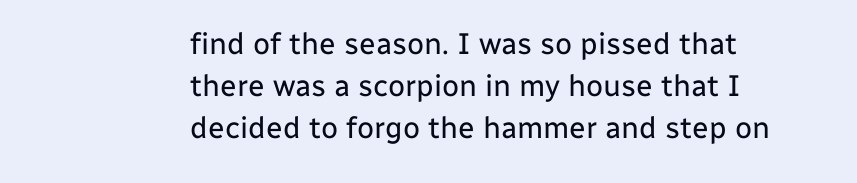find of the season. I was so pissed that there was a scorpion in my house that I decided to forgo the hammer and step on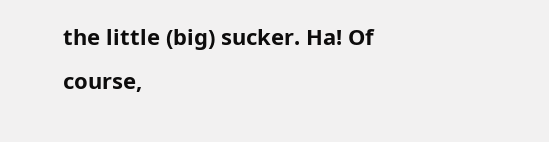the little (big) sucker. Ha! Of course,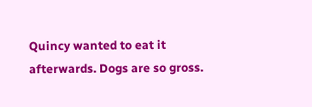Quincy wanted to eat it afterwards. Dogs are so gross.